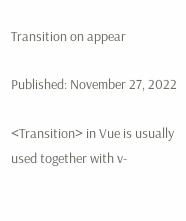Transition on appear

Published: November 27, 2022

<Transition> in Vue is usually used together with v-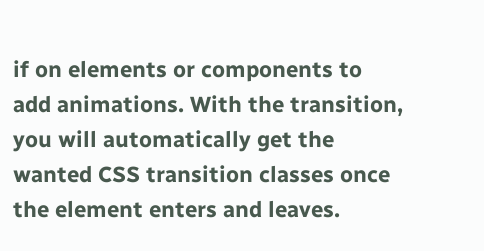if on elements or components to add animations. With the transition, you will automatically get the wanted CSS transition classes once the element enters and leaves.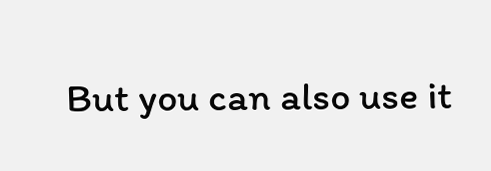But you can also use it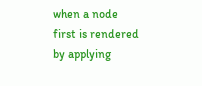when a node first is rendered by applying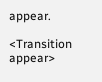appear.

<Transition appear>